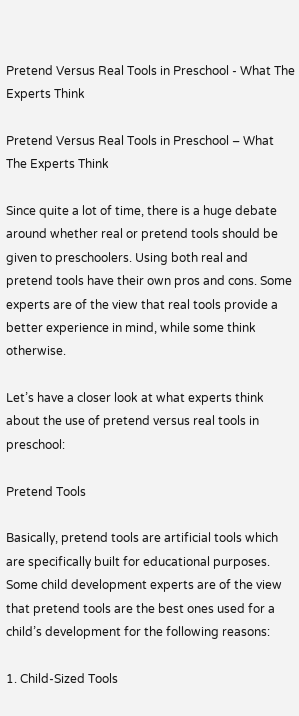Pretend Versus Real Tools in Preschool - What The Experts Think

Pretend Versus Real Tools in Preschool – What The Experts Think

Since quite a lot of time, there is a huge debate around whether real or pretend tools should be given to preschoolers. Using both real and pretend tools have their own pros and cons. Some experts are of the view that real tools provide a better experience in mind, while some think otherwise.

Let’s have a closer look at what experts think about the use of pretend versus real tools in preschool:

Pretend Tools

Basically, pretend tools are artificial tools which are specifically built for educational purposes. Some child development experts are of the view that pretend tools are the best ones used for a child’s development for the following reasons:

1. Child-Sized Tools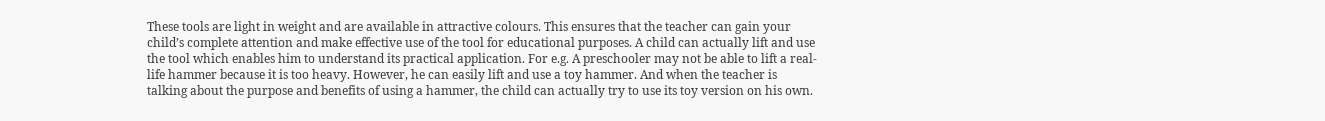These tools are light in weight and are available in attractive colours. This ensures that the teacher can gain your child’s complete attention and make effective use of the tool for educational purposes. A child can actually lift and use the tool which enables him to understand its practical application. For e.g. A preschooler may not be able to lift a real-life hammer because it is too heavy. However, he can easily lift and use a toy hammer. And when the teacher is talking about the purpose and benefits of using a hammer, the child can actually try to use its toy version on his own.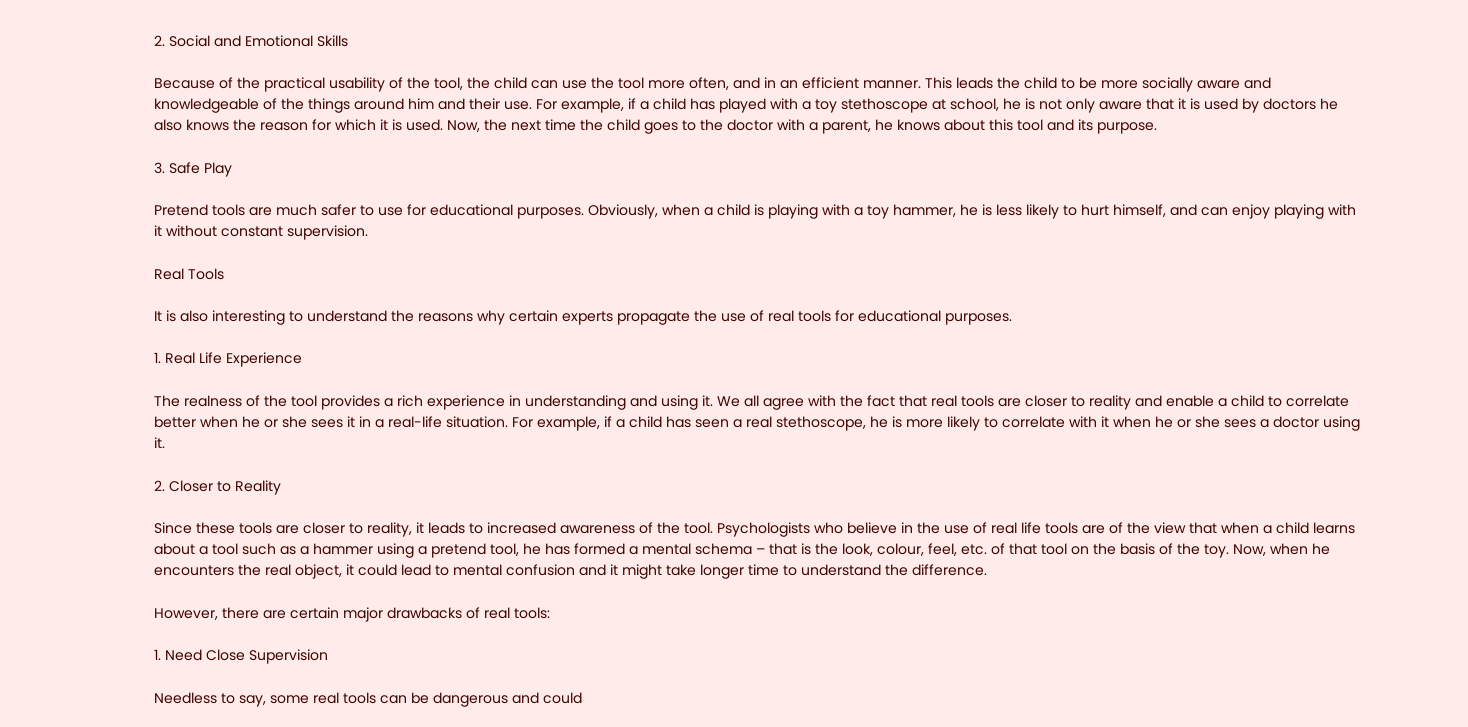2. Social and Emotional Skills

Because of the practical usability of the tool, the child can use the tool more often, and in an efficient manner. This leads the child to be more socially aware and knowledgeable of the things around him and their use. For example, if a child has played with a toy stethoscope at school, he is not only aware that it is used by doctors he also knows the reason for which it is used. Now, the next time the child goes to the doctor with a parent, he knows about this tool and its purpose.

3. Safe Play

Pretend tools are much safer to use for educational purposes. Obviously, when a child is playing with a toy hammer, he is less likely to hurt himself, and can enjoy playing with it without constant supervision.

Real Tools

It is also interesting to understand the reasons why certain experts propagate the use of real tools for educational purposes.

1. Real Life Experience

The realness of the tool provides a rich experience in understanding and using it. We all agree with the fact that real tools are closer to reality and enable a child to correlate better when he or she sees it in a real-life situation. For example, if a child has seen a real stethoscope, he is more likely to correlate with it when he or she sees a doctor using it.

2. Closer to Reality

Since these tools are closer to reality, it leads to increased awareness of the tool. Psychologists who believe in the use of real life tools are of the view that when a child learns about a tool such as a hammer using a pretend tool, he has formed a mental schema – that is the look, colour, feel, etc. of that tool on the basis of the toy. Now, when he encounters the real object, it could lead to mental confusion and it might take longer time to understand the difference.

However, there are certain major drawbacks of real tools:

1. Need Close Supervision

Needless to say, some real tools can be dangerous and could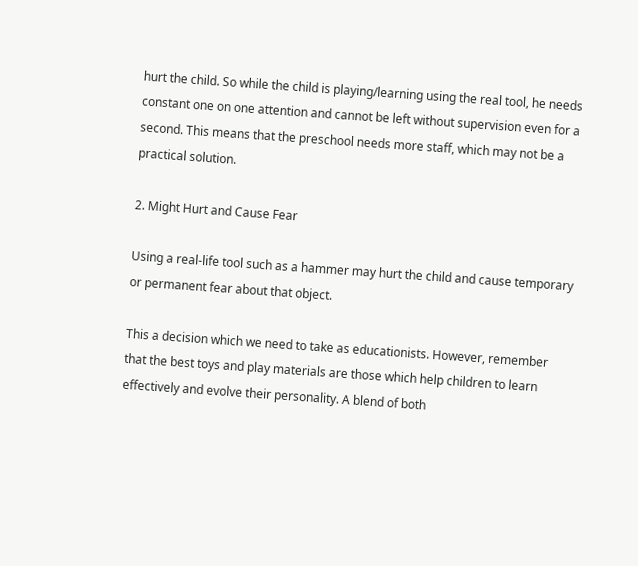hurt the child. So while the child is playing/learning using the real tool, he needs constant one on one attention and cannot be left without supervision even for a second. This means that the preschool needs more staff, which may not be a practical solution.

2. Might Hurt and Cause Fear

Using a real-life tool such as a hammer may hurt the child and cause temporary or permanent fear about that object.

This a decision which we need to take as educationists. However, remember that the best toys and play materials are those which help children to learn effectively and evolve their personality. A blend of both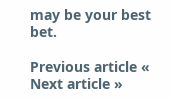may be your best bet.

Previous article «
Next article »